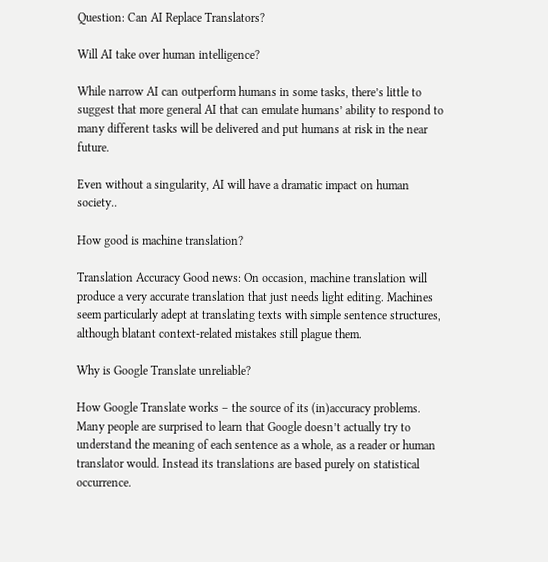Question: Can AI Replace Translators?

Will AI take over human intelligence?

While narrow AI can outperform humans in some tasks, there’s little to suggest that more general AI that can emulate humans’ ability to respond to many different tasks will be delivered and put humans at risk in the near future.

Even without a singularity, AI will have a dramatic impact on human society..

How good is machine translation?

Translation Accuracy Good news: On occasion, machine translation will produce a very accurate translation that just needs light editing. Machines seem particularly adept at translating texts with simple sentence structures, although blatant context-related mistakes still plague them.

Why is Google Translate unreliable?

How Google Translate works – the source of its (in)accuracy problems. Many people are surprised to learn that Google doesn’t actually try to understand the meaning of each sentence as a whole, as a reader or human translator would. Instead its translations are based purely on statistical occurrence.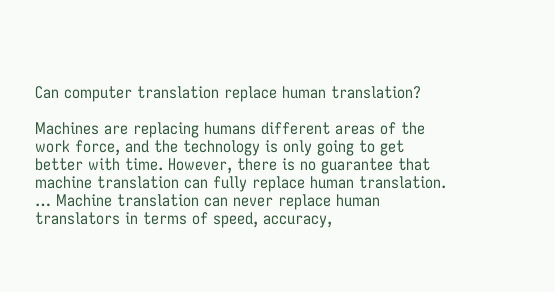Can computer translation replace human translation?

Machines are replacing humans different areas of the work force, and the technology is only going to get better with time. However, there is no guarantee that machine translation can fully replace human translation. … Machine translation can never replace human translators in terms of speed, accuracy,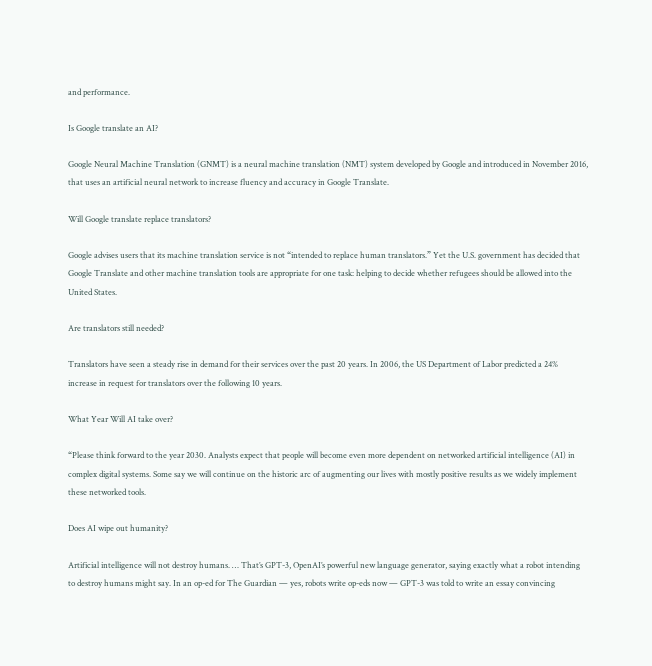and performance.

Is Google translate an AI?

Google Neural Machine Translation (GNMT) is a neural machine translation (NMT) system developed by Google and introduced in November 2016, that uses an artificial neural network to increase fluency and accuracy in Google Translate.

Will Google translate replace translators?

Google advises users that its machine translation service is not “intended to replace human translators.” Yet the U.S. government has decided that Google Translate and other machine translation tools are appropriate for one task: helping to decide whether refugees should be allowed into the United States.

Are translators still needed?

Translators have seen a steady rise in demand for their services over the past 20 years. In 2006, the US Department of Labor predicted a 24% increase in request for translators over the following 10 years.

What Year Will AI take over?

“Please think forward to the year 2030. Analysts expect that people will become even more dependent on networked artificial intelligence (AI) in complex digital systems. Some say we will continue on the historic arc of augmenting our lives with mostly positive results as we widely implement these networked tools.

Does AI wipe out humanity?

Artificial intelligence will not destroy humans. … That’s GPT-3, OpenAI’s powerful new language generator, saying exactly what a robot intending to destroy humans might say. In an op-ed for The Guardian — yes, robots write op-eds now — GPT-3 was told to write an essay convincing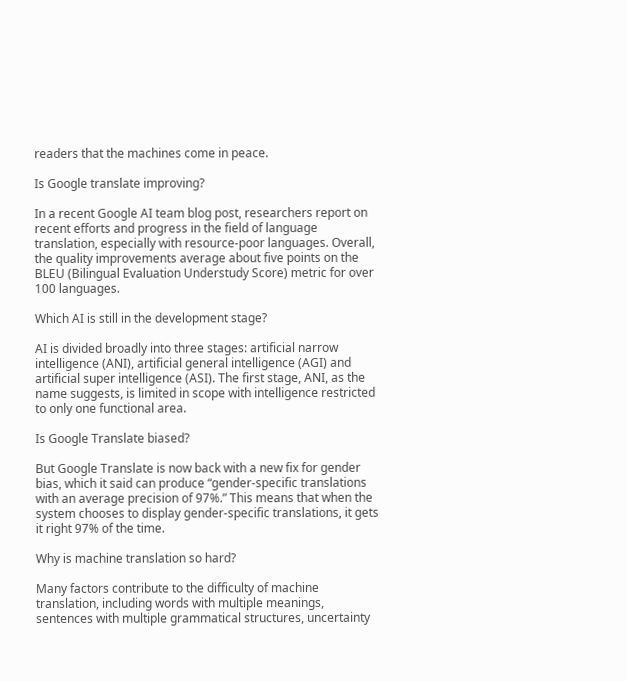readers that the machines come in peace.

Is Google translate improving?

In a recent Google AI team blog post, researchers report on recent efforts and progress in the field of language translation, especially with resource-poor languages. Overall, the quality improvements average about five points on the BLEU (Bilingual Evaluation Understudy Score) metric for over 100 languages.

Which AI is still in the development stage?

AI is divided broadly into three stages: artificial narrow intelligence (ANI), artificial general intelligence (AGI) and artificial super intelligence (ASI). The first stage, ANI, as the name suggests, is limited in scope with intelligence restricted to only one functional area.

Is Google Translate biased?

But Google Translate is now back with a new fix for gender bias, which it said can produce “gender-specific translations with an average precision of 97%.” This means that when the system chooses to display gender-specific translations, it gets it right 97% of the time.

Why is machine translation so hard?

Many factors contribute to the difficulty of machine translation, including words with multiple meanings, sentences with multiple grammatical structures, uncertainty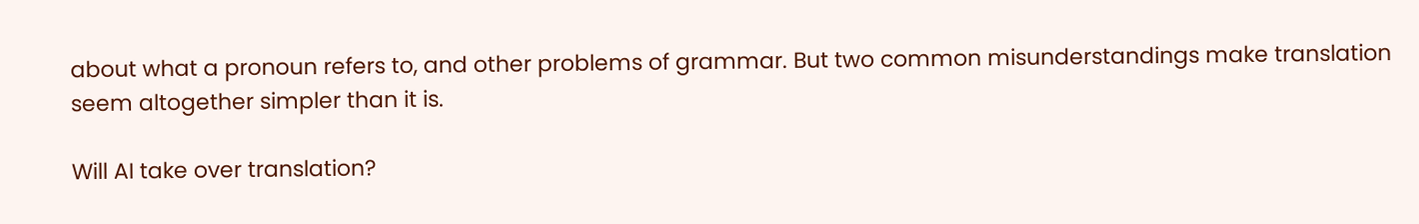about what a pronoun refers to, and other problems of grammar. But two common misunderstandings make translation seem altogether simpler than it is.

Will AI take over translation?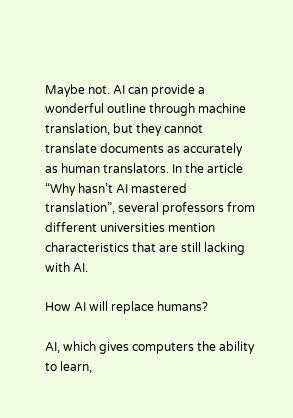Maybe not. AI can provide a wonderful outline through machine translation, but they cannot translate documents as accurately as human translators. In the article “Why hasn’t AI mastered translation”, several professors from different universities mention characteristics that are still lacking with AI.

How AI will replace humans?

AI, which gives computers the ability to learn,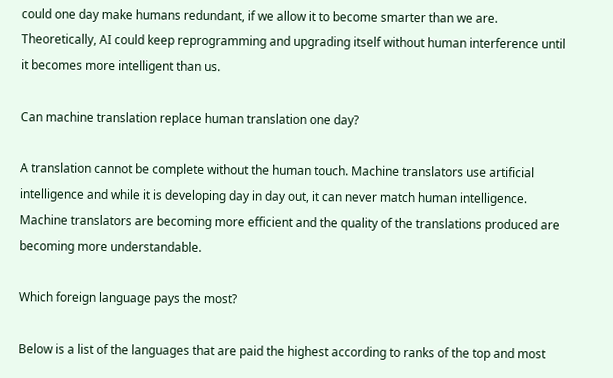could one day make humans redundant, if we allow it to become smarter than we are. Theoretically, AI could keep reprogramming and upgrading itself without human interference until it becomes more intelligent than us.

Can machine translation replace human translation one day?

A translation cannot be complete without the human touch. Machine translators use artificial intelligence and while it is developing day in day out, it can never match human intelligence. Machine translators are becoming more efficient and the quality of the translations produced are becoming more understandable.

Which foreign language pays the most?

Below is a list of the languages that are paid the highest according to ranks of the top and most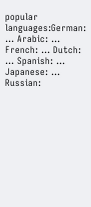popular languages:German: … Arabic: … French: … Dutch: … Spanish: … Japanese: … Russian: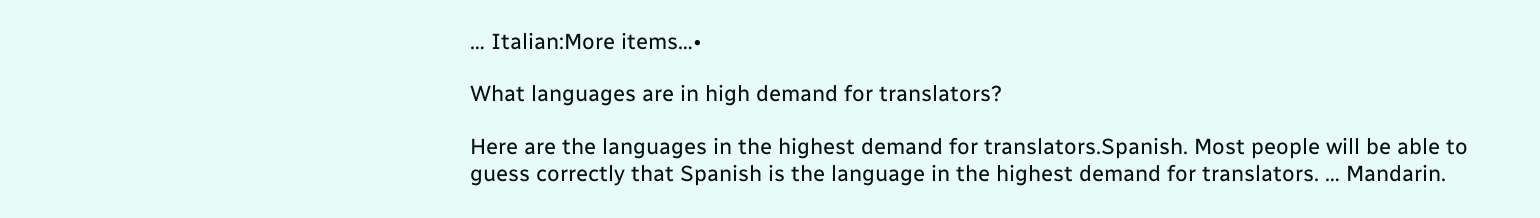… Italian:More items…•

What languages are in high demand for translators?

Here are the languages in the highest demand for translators.Spanish. Most people will be able to guess correctly that Spanish is the language in the highest demand for translators. … Mandarin.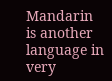Mandarin is another language in very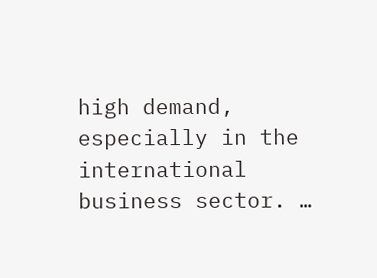high demand, especially in the international business sector. …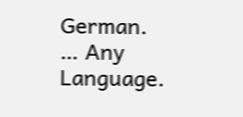German. … Any Language.